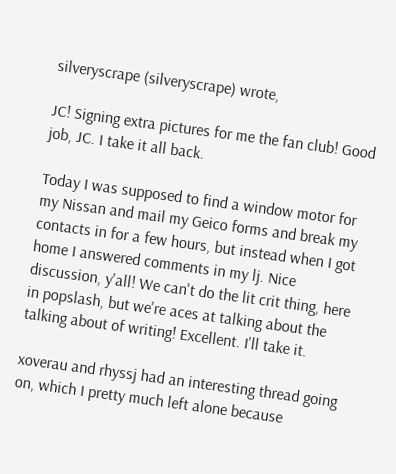silveryscrape (silveryscrape) wrote,

JC! Signing extra pictures for me the fan club! Good job, JC. I take it all back.

Today I was supposed to find a window motor for my Nissan and mail my Geico forms and break my contacts in for a few hours, but instead when I got home I answered comments in my lj. Nice discussion, y'all! We can't do the lit crit thing, here in popslash, but we're aces at talking about the talking about of writing! Excellent. I'll take it.

xoverau and rhyssj had an interesting thread going on, which I pretty much left alone because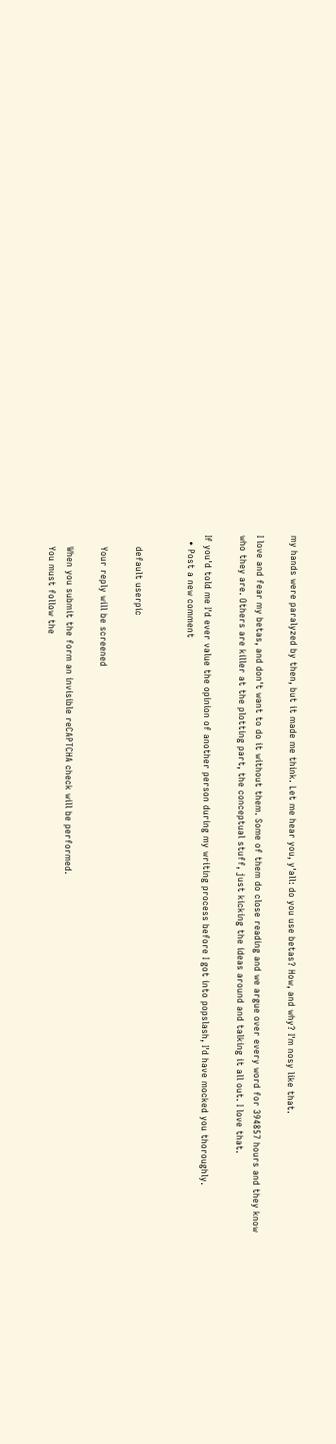my hands were paralyzed by then, but it made me think. Let me hear you, y'all: do you use betas? How, and why? I'm nosy like that.

I love and fear my betas, and don't want to do it without them. Some of them do close reading and we argue over every word for 394857 hours and they know who they are. Others are killer at the plotting part, the conceptual stuff, just kicking the ideas around and talking it all out. I love that.

If you'd told me I'd ever value the opinion of another person during my writing process before I got into popslash, I'd have mocked you thoroughly.
  • Post a new comment


    default userpic

    Your reply will be screened

    When you submit the form an invisible reCAPTCHA check will be performed.
    You must follow the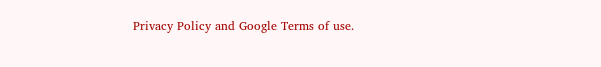Privacy Policy and Google Terms of use.